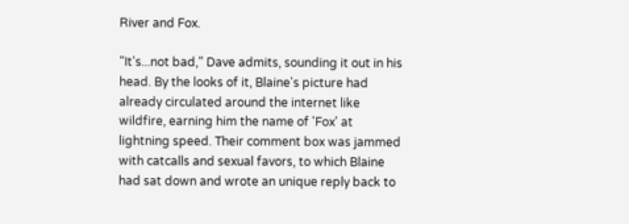River and Fox.

"It's...not bad," Dave admits, sounding it out in his head. By the looks of it, Blaine's picture had already circulated around the internet like wildfire, earning him the name of 'Fox' at lightning speed. Their comment box was jammed with catcalls and sexual favors, to which Blaine had sat down and wrote an unique reply back to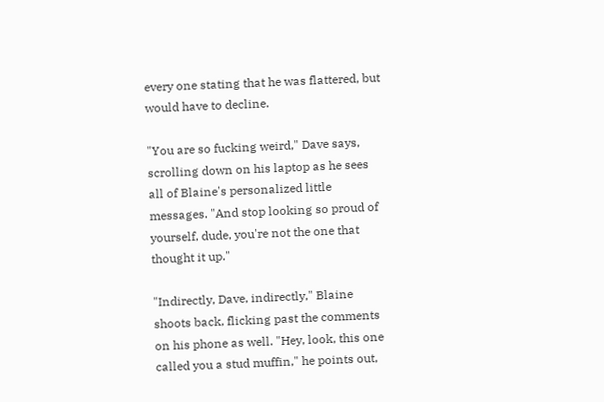every one stating that he was flattered, but would have to decline.

"You are so fucking weird," Dave says, scrolling down on his laptop as he sees all of Blaine's personalized little messages. "And stop looking so proud of yourself, dude, you're not the one that thought it up."

"Indirectly, Dave, indirectly," Blaine shoots back, flicking past the comments on his phone as well. "Hey, look, this one called you a stud muffin," he points out,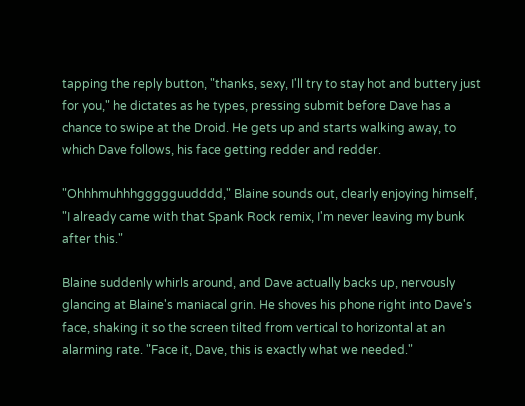tapping the reply button, "thanks, sexy, I'll try to stay hot and buttery just for you," he dictates as he types, pressing submit before Dave has a chance to swipe at the Droid. He gets up and starts walking away, to which Dave follows, his face getting redder and redder.

"Ohhhmuhhhggggguudddd," Blaine sounds out, clearly enjoying himself, "I already came with that Spank Rock remix, I'm never leaving my bunk after this."

Blaine suddenly whirls around, and Dave actually backs up, nervously glancing at Blaine's maniacal grin. He shoves his phone right into Dave's face, shaking it so the screen tilted from vertical to horizontal at an alarming rate. "Face it, Dave, this is exactly what we needed."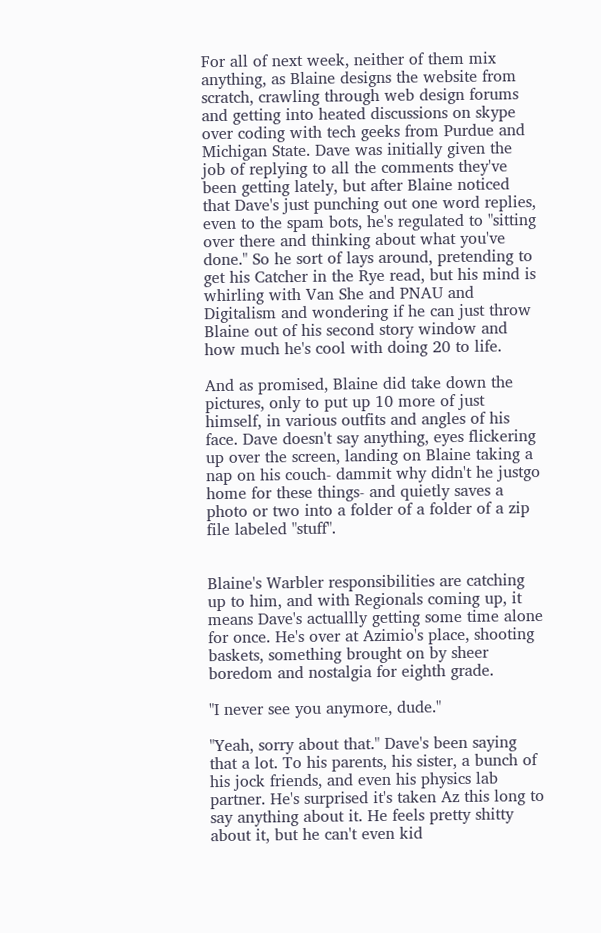For all of next week, neither of them mix anything, as Blaine designs the website from scratch, crawling through web design forums and getting into heated discussions on skype over coding with tech geeks from Purdue and Michigan State. Dave was initially given the job of replying to all the comments they've been getting lately, but after Blaine noticed that Dave's just punching out one word replies, even to the spam bots, he's regulated to "sitting over there and thinking about what you've done." So he sort of lays around, pretending to get his Catcher in the Rye read, but his mind is whirling with Van She and PNAU and Digitalism and wondering if he can just throw Blaine out of his second story window and how much he's cool with doing 20 to life.

And as promised, Blaine did take down the pictures, only to put up 10 more of just himself, in various outfits and angles of his face. Dave doesn't say anything, eyes flickering up over the screen, landing on Blaine taking a nap on his couch- dammit why didn't he justgo home for these things- and quietly saves a photo or two into a folder of a folder of a zip file labeled "stuff".


Blaine's Warbler responsibilities are catching up to him, and with Regionals coming up, it means Dave's actuallly getting some time alone for once. He's over at Azimio's place, shooting baskets, something brought on by sheer boredom and nostalgia for eighth grade.

"I never see you anymore, dude."

"Yeah, sorry about that." Dave's been saying that a lot. To his parents, his sister, a bunch of his jock friends, and even his physics lab partner. He's surprised it's taken Az this long to say anything about it. He feels pretty shitty about it, but he can't even kid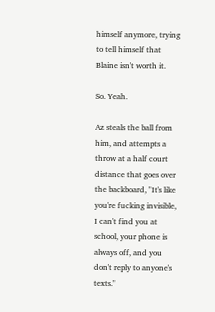himself anymore, trying to tell himself that Blaine isn't worth it.

So. Yeah.

Az steals the ball from him, and attempts a throw at a half court distance that goes over the backboard, "It's like you're fucking invisible, I can't find you at school, your phone is always off, and you don't reply to anyone's texts."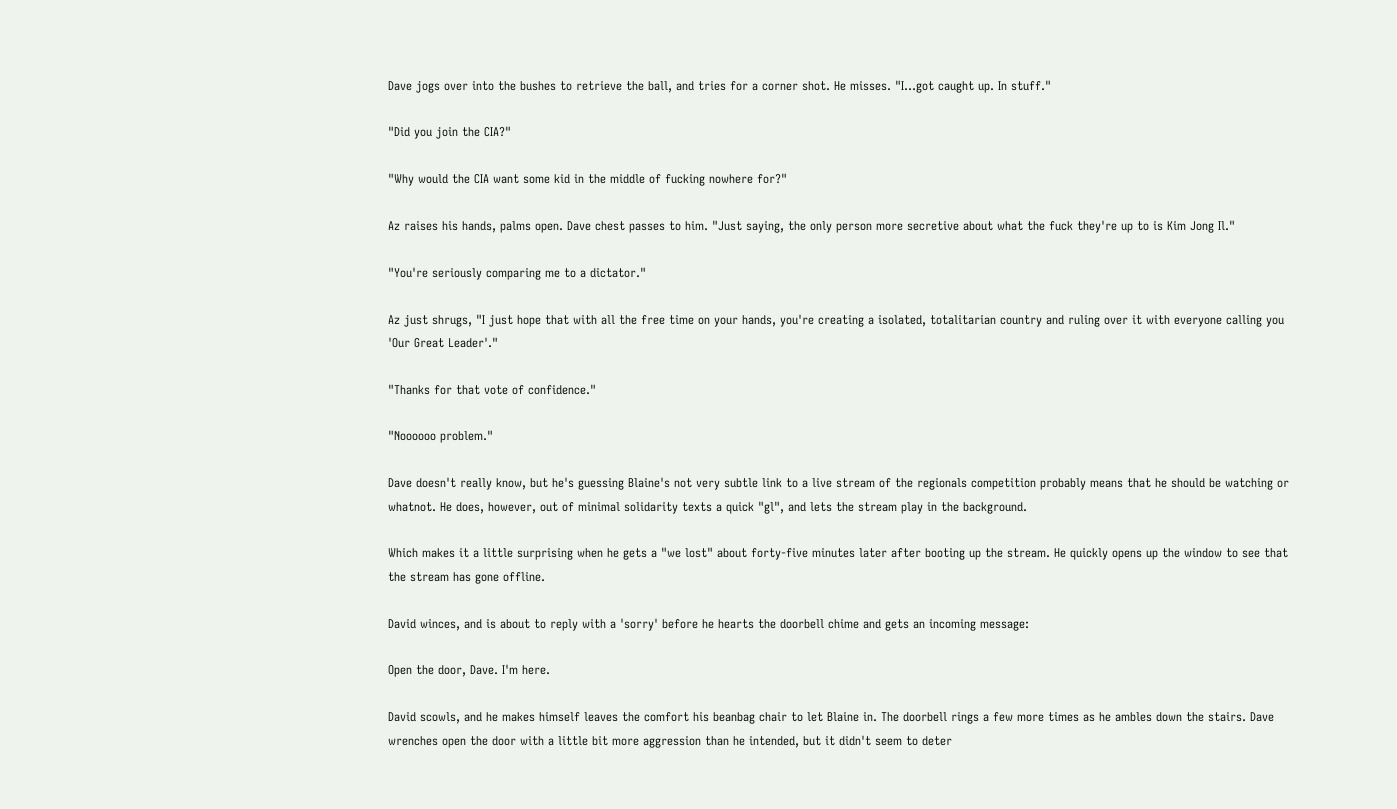Dave jogs over into the bushes to retrieve the ball, and tries for a corner shot. He misses. "I...got caught up. In stuff."

"Did you join the CIA?"

"Why would the CIA want some kid in the middle of fucking nowhere for?"

Az raises his hands, palms open. Dave chest passes to him. "Just saying, the only person more secretive about what the fuck they're up to is Kim Jong Il."

"You're seriously comparing me to a dictator."

Az just shrugs, "I just hope that with all the free time on your hands, you're creating a isolated, totalitarian country and ruling over it with everyone calling you 'Our Great Leader'."

"Thanks for that vote of confidence."

"Noooooo problem."

Dave doesn't really know, but he's guessing Blaine's not very subtle link to a live stream of the regionals competition probably means that he should be watching or whatnot. He does, however, out of minimal solidarity texts a quick "gl", and lets the stream play in the background.

Which makes it a little surprising when he gets a "we lost" about forty-five minutes later after booting up the stream. He quickly opens up the window to see that the stream has gone offline.

David winces, and is about to reply with a 'sorry' before he hearts the doorbell chime and gets an incoming message:

Open the door, Dave. I'm here.

David scowls, and he makes himself leaves the comfort his beanbag chair to let Blaine in. The doorbell rings a few more times as he ambles down the stairs. Dave wrenches open the door with a little bit more aggression than he intended, but it didn't seem to deter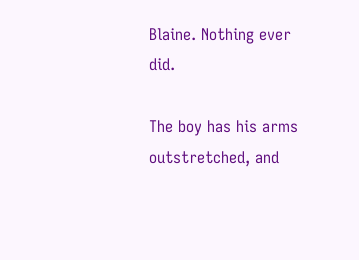Blaine. Nothing ever did.

The boy has his arms outstretched, and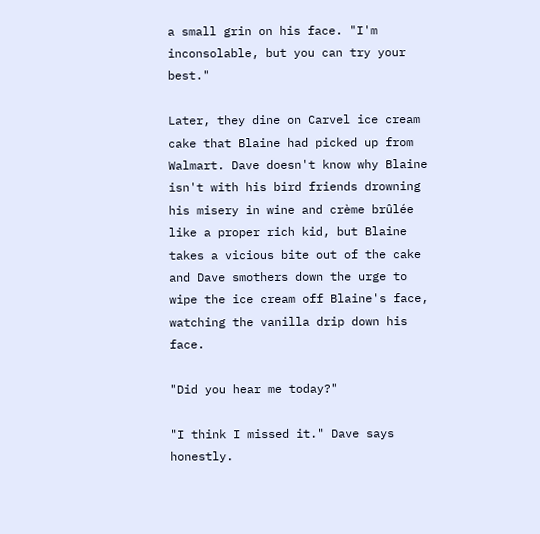a small grin on his face. "I'm inconsolable, but you can try your best."

Later, they dine on Carvel ice cream cake that Blaine had picked up from Walmart. Dave doesn't know why Blaine isn't with his bird friends drowning his misery in wine and crème brûlée like a proper rich kid, but Blaine takes a vicious bite out of the cake and Dave smothers down the urge to wipe the ice cream off Blaine's face, watching the vanilla drip down his face.

"Did you hear me today?"

"I think I missed it." Dave says honestly.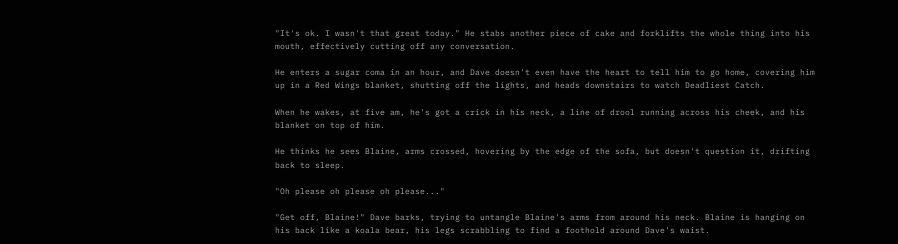"It's ok. I wasn't that great today." He stabs another piece of cake and forklifts the whole thing into his mouth, effectively cutting off any conversation.

He enters a sugar coma in an hour, and Dave doesn't even have the heart to tell him to go home, covering him up in a Red Wings blanket, shutting off the lights, and heads downstairs to watch Deadliest Catch.

When he wakes, at five am, he's got a crick in his neck, a line of drool running across his cheek, and his blanket on top of him.

He thinks he sees Blaine, arms crossed, hovering by the edge of the sofa, but doesn't question it, drifting back to sleep.

"Oh please oh please oh please..."

"Get off, Blaine!" Dave barks, trying to untangle Blaine's arms from around his neck. Blaine is hanging on his back like a koala bear, his legs scrabbling to find a foothold around Dave's waist.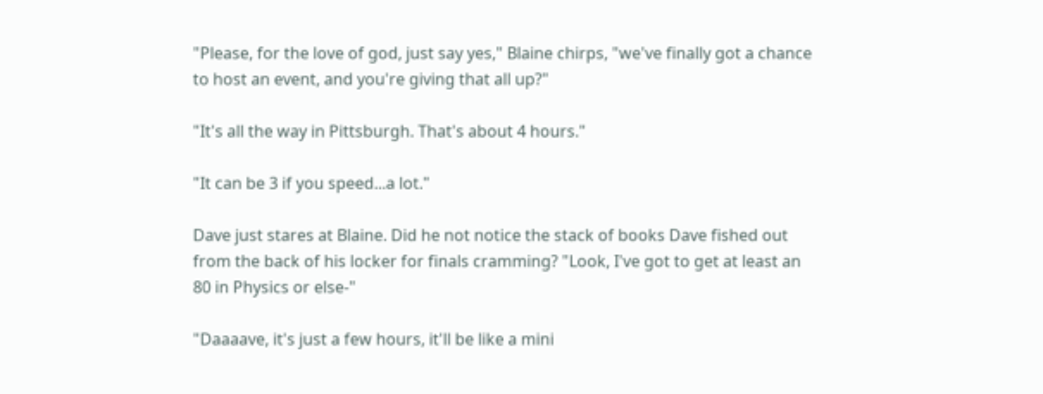"Please, for the love of god, just say yes," Blaine chirps, "we've finally got a chance to host an event, and you're giving that all up?"

"It's all the way in Pittsburgh. That's about 4 hours."

"It can be 3 if you speed...a lot."

Dave just stares at Blaine. Did he not notice the stack of books Dave fished out from the back of his locker for finals cramming? "Look, I've got to get at least an 80 in Physics or else-"

"Daaaave, it's just a few hours, it'll be like a mini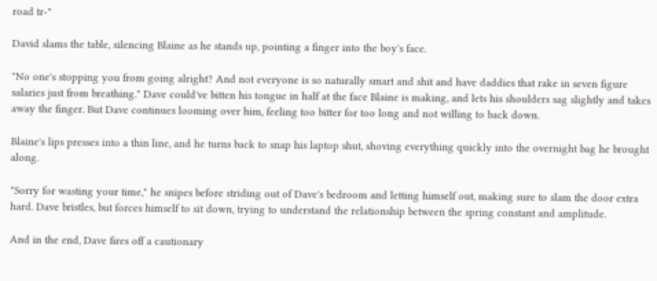road tr-"

David slams the table, silencing Blaine as he stands up, pointing a finger into the boy's face.

"No one's stopping you from going alright? And not everyone is so naturally smart and shit and have daddies that rake in seven figure salaries just from breathing." Dave could've bitten his tongue in half at the face Blaine is making, and lets his shoulders sag slightly and takes away the finger. But Dave continues looming over him, feeling too bitter for too long and not willing to back down.

Blaine's lips presses into a thin line, and he turns back to snap his laptop shut, shoving everything quickly into the overnight bag he brought along.

"Sorry for wasting your time," he snipes before striding out of Dave's bedroom and letting himself out, making sure to slam the door extra hard. Dave bristles, but forces himself to sit down, trying to understand the relationship between the spring constant and amplitude.

And in the end, Dave fires off a cautionary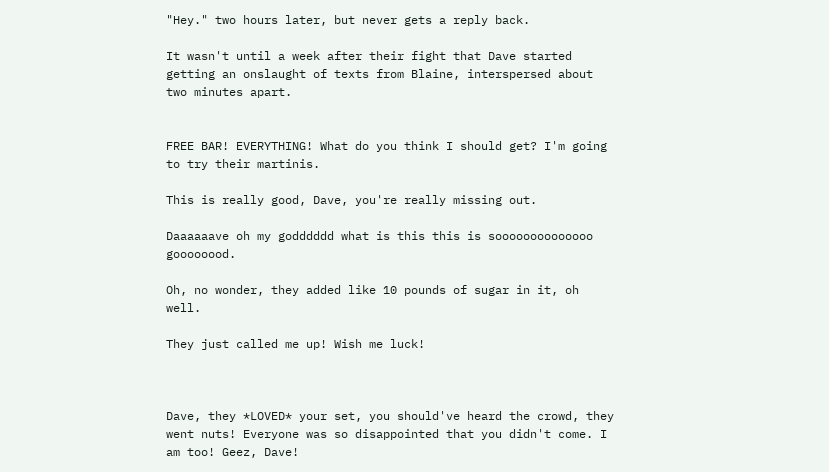"Hey." two hours later, but never gets a reply back.

It wasn't until a week after their fight that Dave started getting an onslaught of texts from Blaine, interspersed about two minutes apart.


FREE BAR! EVERYTHING! What do you think I should get? I'm going to try their martinis.

This is really good, Dave, you're really missing out.

Daaaaaave oh my godddddd what is this this is soooooooooooooo goooooood.

Oh, no wonder, they added like 10 pounds of sugar in it, oh well.

They just called me up! Wish me luck!



Dave, they *LOVED* your set, you should've heard the crowd, they went nuts! Everyone was so disappointed that you didn't come. I am too! Geez, Dave!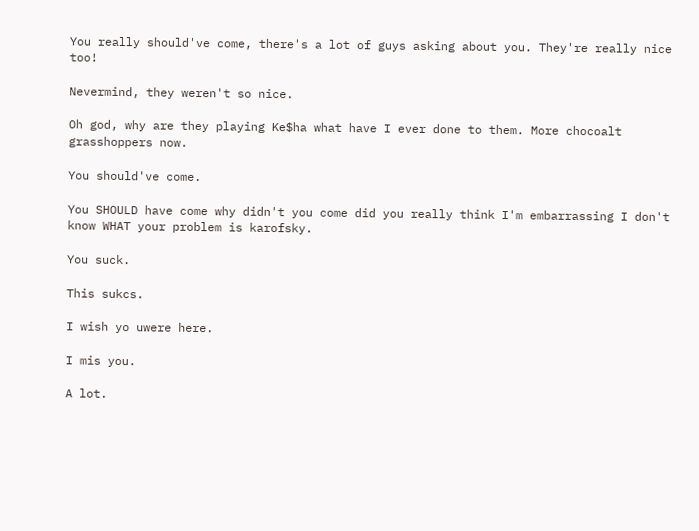You really should've come, there's a lot of guys asking about you. They're really nice too!

Nevermind, they weren't so nice.

Oh god, why are they playing Ke$ha what have I ever done to them. More chocoalt grasshoppers now.

You should've come.

You SHOULD have come why didn't you come did you really think I'm embarrassing I don't know WHAT your problem is karofsky.

You suck.

This sukcs.

I wish yo uwere here.

I mis you.

A lot.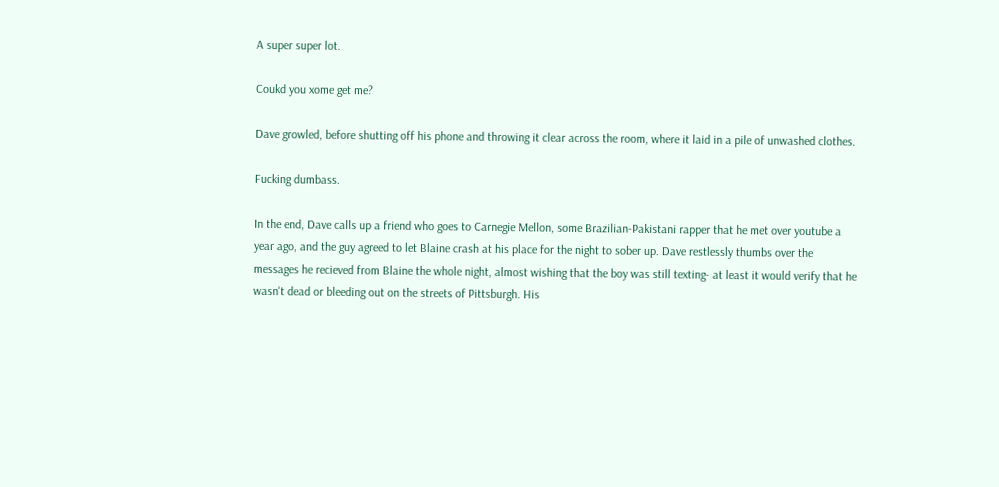A super super lot.

Coukd you xome get me?

Dave growled, before shutting off his phone and throwing it clear across the room, where it laid in a pile of unwashed clothes.

Fucking dumbass.

In the end, Dave calls up a friend who goes to Carnegie Mellon, some Brazilian-Pakistani rapper that he met over youtube a year ago, and the guy agreed to let Blaine crash at his place for the night to sober up. Dave restlessly thumbs over the messages he recieved from Blaine the whole night, almost wishing that the boy was still texting- at least it would verify that he wasn't dead or bleeding out on the streets of Pittsburgh. His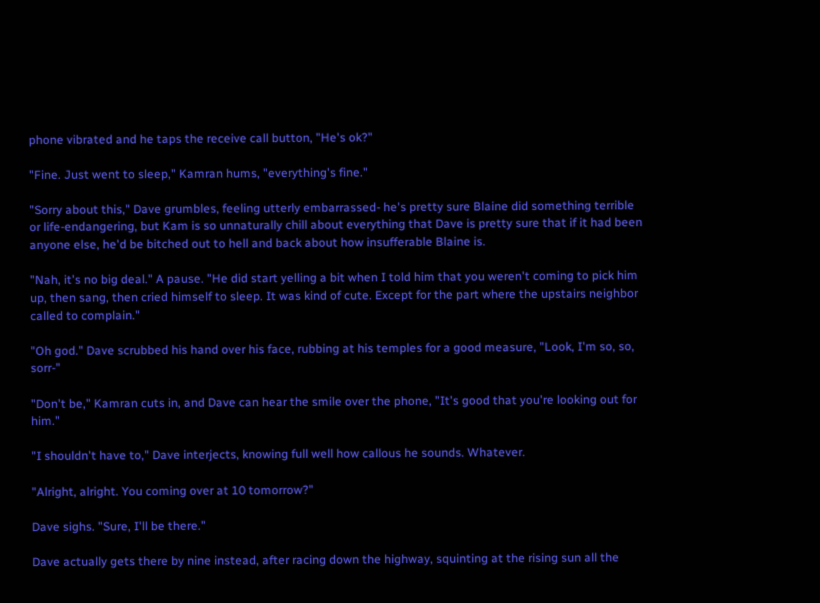phone vibrated and he taps the receive call button, "He's ok?"

"Fine. Just went to sleep," Kamran hums, "everything's fine."

"Sorry about this," Dave grumbles, feeling utterly embarrassed- he's pretty sure Blaine did something terrible or life-endangering, but Kam is so unnaturally chill about everything that Dave is pretty sure that if it had been anyone else, he'd be bitched out to hell and back about how insufferable Blaine is.

"Nah, it's no big deal." A pause. "He did start yelling a bit when I told him that you weren't coming to pick him up, then sang, then cried himself to sleep. It was kind of cute. Except for the part where the upstairs neighbor called to complain."

"Oh god." Dave scrubbed his hand over his face, rubbing at his temples for a good measure, "Look, I'm so, so, sorr-"

"Don't be," Kamran cuts in, and Dave can hear the smile over the phone, "It's good that you're looking out for him."

"I shouldn't have to," Dave interjects, knowing full well how callous he sounds. Whatever.

"Alright, alright. You coming over at 10 tomorrow?"

Dave sighs. "Sure, I'll be there."

Dave actually gets there by nine instead, after racing down the highway, squinting at the rising sun all the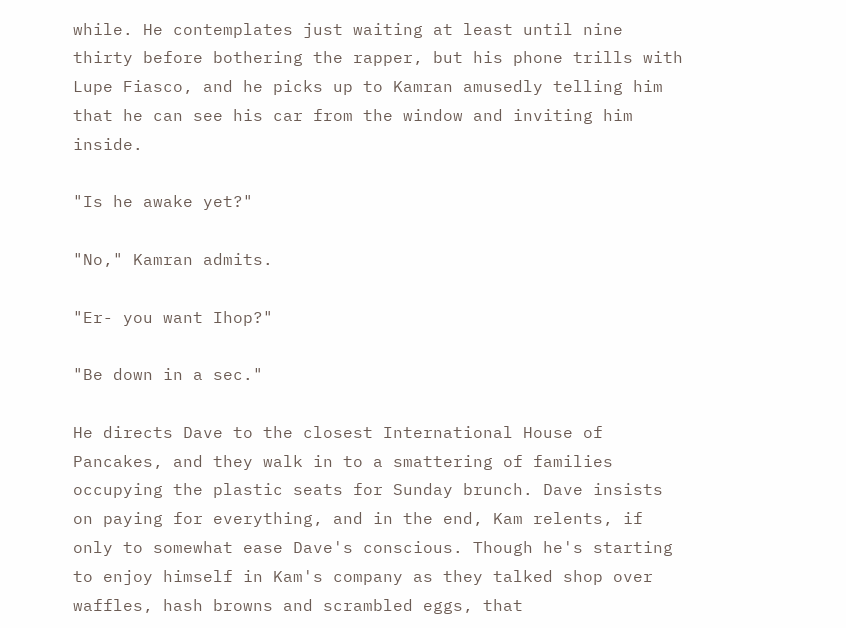while. He contemplates just waiting at least until nine thirty before bothering the rapper, but his phone trills with Lupe Fiasco, and he picks up to Kamran amusedly telling him that he can see his car from the window and inviting him inside.

"Is he awake yet?"

"No," Kamran admits.

"Er- you want Ihop?"

"Be down in a sec."

He directs Dave to the closest International House of Pancakes, and they walk in to a smattering of families occupying the plastic seats for Sunday brunch. Dave insists on paying for everything, and in the end, Kam relents, if only to somewhat ease Dave's conscious. Though he's starting to enjoy himself in Kam's company as they talked shop over waffles, hash browns and scrambled eggs, that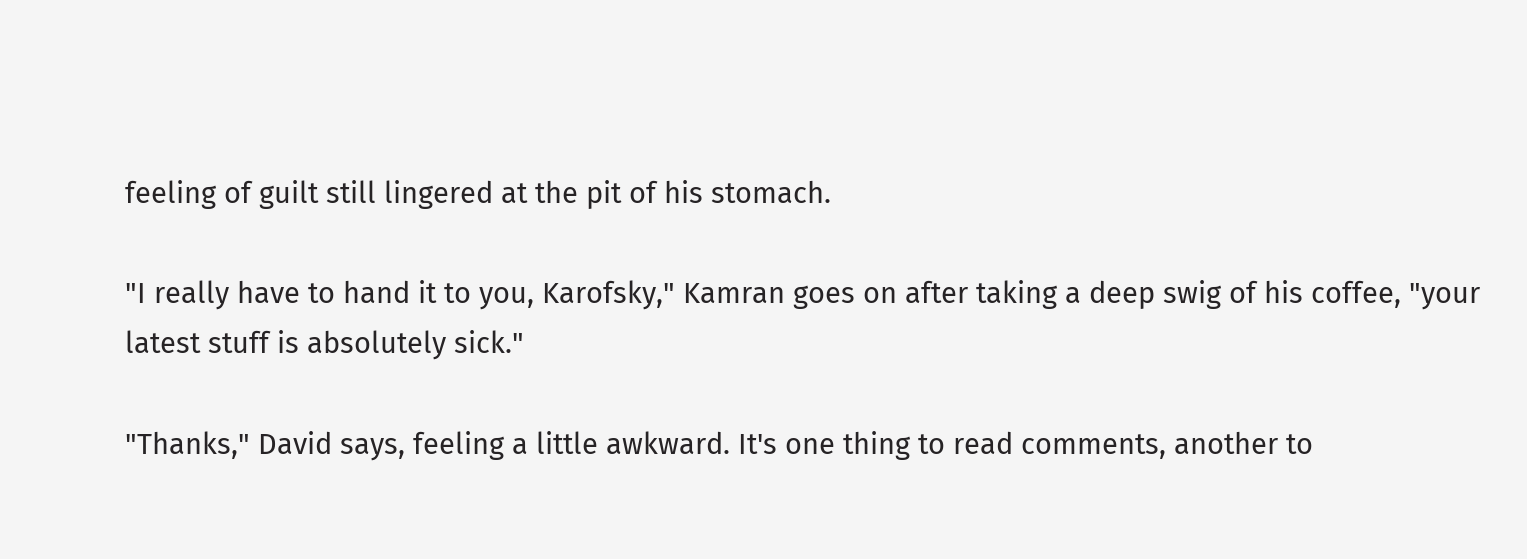feeling of guilt still lingered at the pit of his stomach.

"I really have to hand it to you, Karofsky," Kamran goes on after taking a deep swig of his coffee, "your latest stuff is absolutely sick."

"Thanks," David says, feeling a little awkward. It's one thing to read comments, another to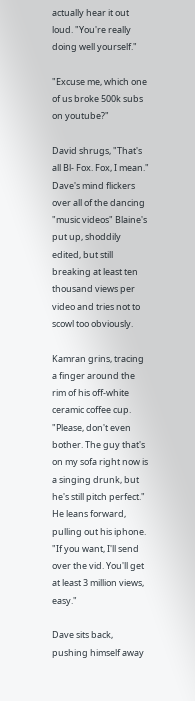actually hear it out loud. "You're really doing well yourself."

"Excuse me, which one of us broke 500k subs on youtube?"

David shrugs, "That's all Bl- Fox. Fox, I mean." Dave's mind flickers over all of the dancing "music videos" Blaine's put up, shoddily edited, but still breaking at least ten thousand views per video and tries not to scowl too obviously.

Kamran grins, tracing a finger around the rim of his off-white ceramic coffee cup. "Please, don't even bother. The guy that's on my sofa right now is a singing drunk, but he's still pitch perfect." He leans forward, pulling out his iphone. "If you want, I'll send over the vid. You'll get at least 3 million views, easy."

Dave sits back, pushing himself away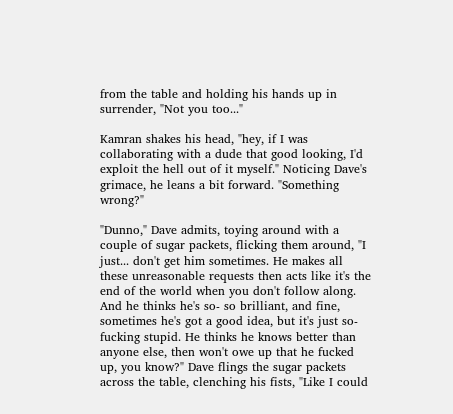from the table and holding his hands up in surrender, "Not you too..."

Kamran shakes his head, "hey, if I was collaborating with a dude that good looking, I'd exploit the hell out of it myself." Noticing Dave's grimace, he leans a bit forward. "Something wrong?"

"Dunno," Dave admits, toying around with a couple of sugar packets, flicking them around, "I just... don't get him sometimes. He makes all these unreasonable requests then acts like it's the end of the world when you don't follow along. And he thinks he's so- so brilliant, and fine, sometimes he's got a good idea, but it's just so- fucking stupid. He thinks he knows better than anyone else, then won't owe up that he fucked up, you know?" Dave flings the sugar packets across the table, clenching his fists, "Like I could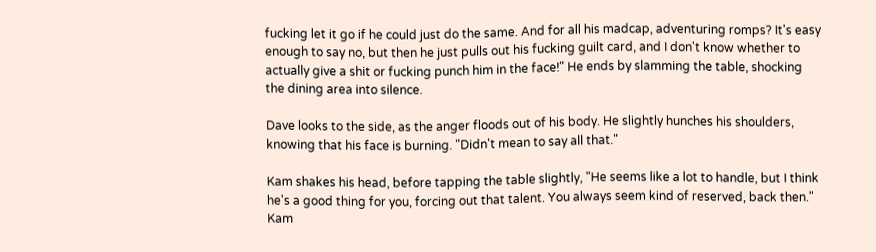fucking let it go if he could just do the same. And for all his madcap, adventuring romps? It's easy enough to say no, but then he just pulls out his fucking guilt card, and I don't know whether to actually give a shit or fucking punch him in the face!" He ends by slamming the table, shocking the dining area into silence.

Dave looks to the side, as the anger floods out of his body. He slightly hunches his shoulders, knowing that his face is burning. "Didn't mean to say all that."

Kam shakes his head, before tapping the table slightly, "He seems like a lot to handle, but I think he's a good thing for you, forcing out that talent. You always seem kind of reserved, back then." Kam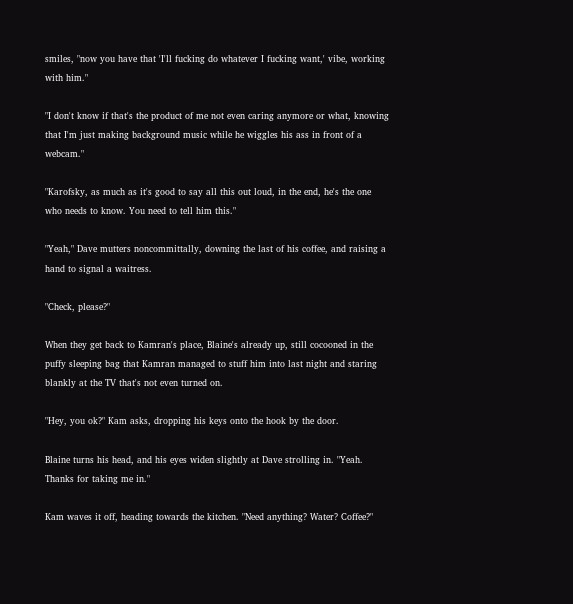smiles, "now you have that 'I'll fucking do whatever I fucking want,' vibe, working with him."

"I don't know if that's the product of me not even caring anymore or what, knowing that I'm just making background music while he wiggles his ass in front of a webcam."

"Karofsky, as much as it's good to say all this out loud, in the end, he's the one who needs to know. You need to tell him this."

"Yeah," Dave mutters noncommittally, downing the last of his coffee, and raising a hand to signal a waitress.

"Check, please?"

When they get back to Kamran's place, Blaine's already up, still cocooned in the puffy sleeping bag that Kamran managed to stuff him into last night and staring blankly at the TV that's not even turned on.

"Hey, you ok?" Kam asks, dropping his keys onto the hook by the door.

Blaine turns his head, and his eyes widen slightly at Dave strolling in. "Yeah. Thanks for taking me in."

Kam waves it off, heading towards the kitchen. "Need anything? Water? Coffee?"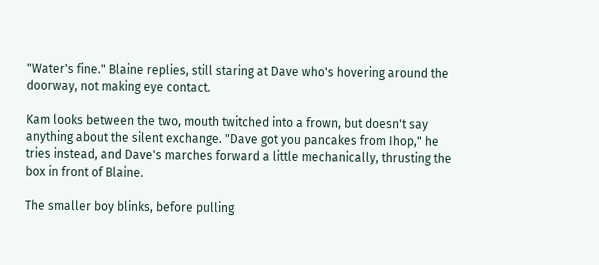"Water's fine." Blaine replies, still staring at Dave who's hovering around the doorway, not making eye contact.

Kam looks between the two, mouth twitched into a frown, but doesn't say anything about the silent exchange. "Dave got you pancakes from Ihop," he tries instead, and Dave's marches forward a little mechanically, thrusting the box in front of Blaine.

The smaller boy blinks, before pulling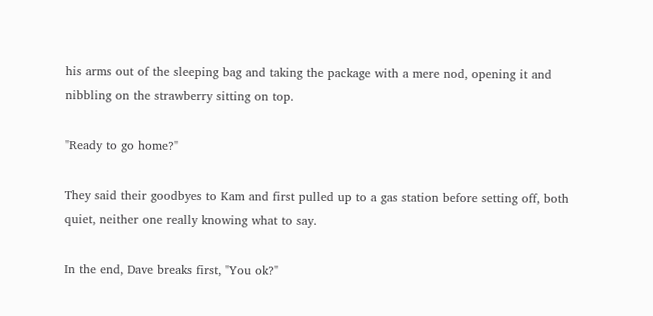his arms out of the sleeping bag and taking the package with a mere nod, opening it and nibbling on the strawberry sitting on top.

"Ready to go home?"

They said their goodbyes to Kam and first pulled up to a gas station before setting off, both quiet, neither one really knowing what to say.

In the end, Dave breaks first, "You ok?"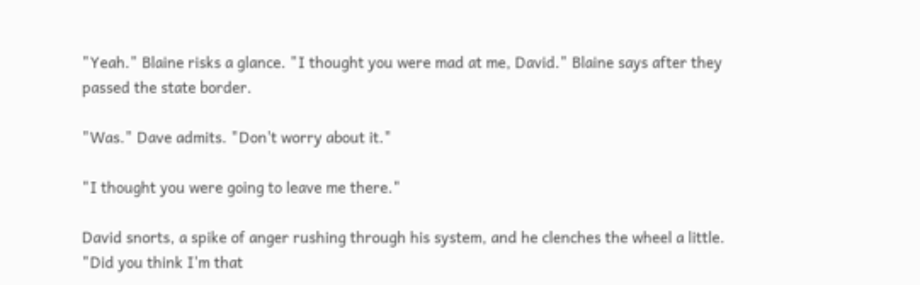"Yeah." Blaine risks a glance. "I thought you were mad at me, David." Blaine says after they passed the state border.

"Was." Dave admits. "Don't worry about it."

"I thought you were going to leave me there."

David snorts, a spike of anger rushing through his system, and he clenches the wheel a little. "Did you think I'm that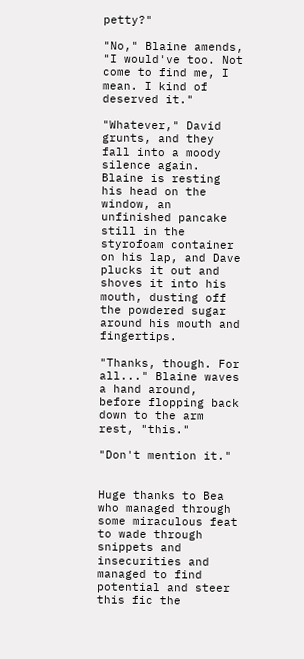petty?"

"No," Blaine amends, "I would've too. Not come to find me, I mean. I kind of deserved it."

"Whatever," David grunts, and they fall into a moody silence again. Blaine is resting his head on the window, an unfinished pancake still in the styrofoam container on his lap, and Dave plucks it out and shoves it into his mouth, dusting off the powdered sugar around his mouth and fingertips.

"Thanks, though. For all..." Blaine waves a hand around, before flopping back down to the arm rest, "this."

"Don't mention it."


Huge thanks to Bea who managed through some miraculous feat to wade through snippets and insecurities and managed to find potential and steer this fic the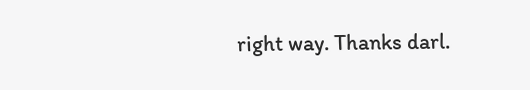right way. Thanks darl.